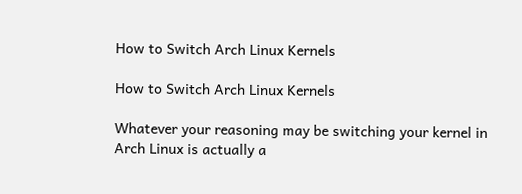How to Switch Arch Linux Kernels

How to Switch Arch Linux Kernels

Whatever your reasoning may be switching your kernel in Arch Linux is actually a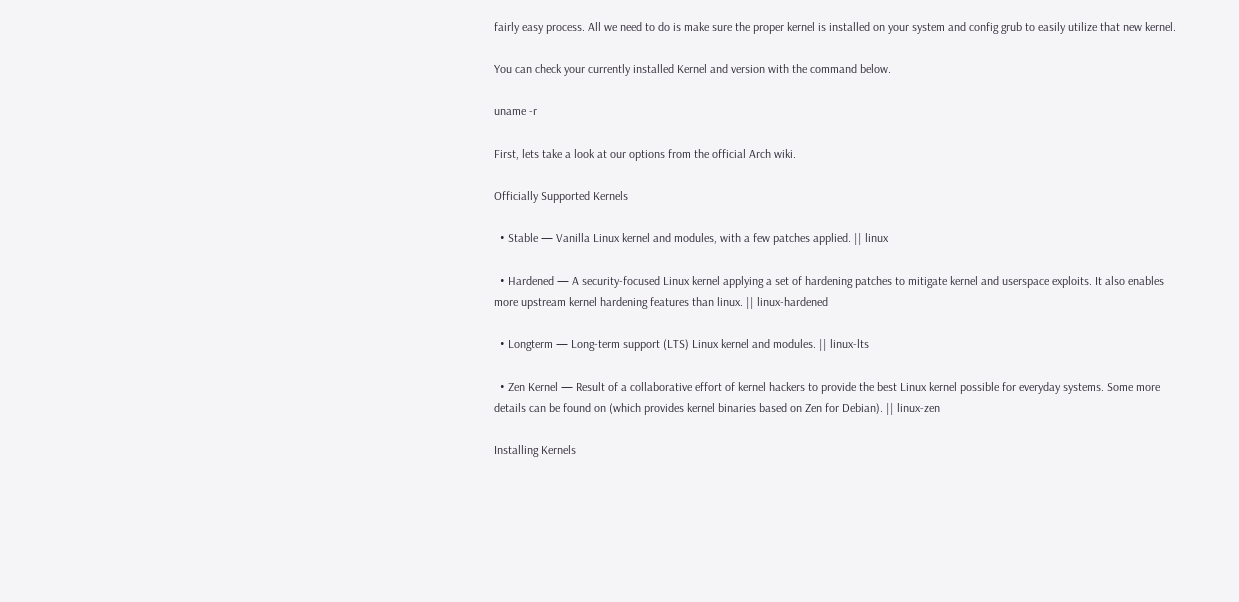fairly easy process. All we need to do is make sure the proper kernel is installed on your system and config grub to easily utilize that new kernel.

You can check your currently installed Kernel and version with the command below.

uname -r

First, lets take a look at our options from the official Arch wiki.

Officially Supported Kernels

  • Stable — Vanilla Linux kernel and modules, with a few patches applied. || linux

  • Hardened — A security-focused Linux kernel applying a set of hardening patches to mitigate kernel and userspace exploits. It also enables more upstream kernel hardening features than linux. || linux-hardened

  • Longterm — Long-term support (LTS) Linux kernel and modules. || linux-lts

  • Zen Kernel — Result of a collaborative effort of kernel hackers to provide the best Linux kernel possible for everyday systems. Some more details can be found on (which provides kernel binaries based on Zen for Debian). || linux-zen

Installing Kernels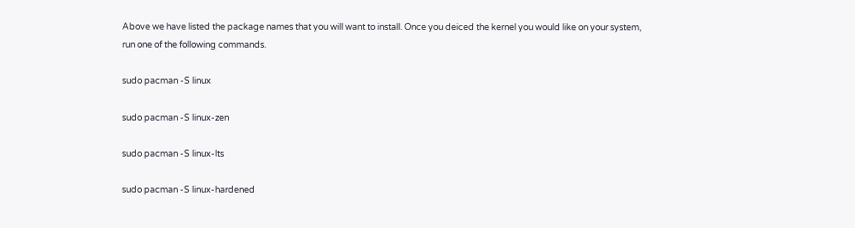Above we have listed the package names that you will want to install. Once you deiced the kernel you would like on your system, run one of the following commands.

sudo pacman -S linux

sudo pacman -S linux-zen

sudo pacman -S linux-lts

sudo pacman -S linux-hardened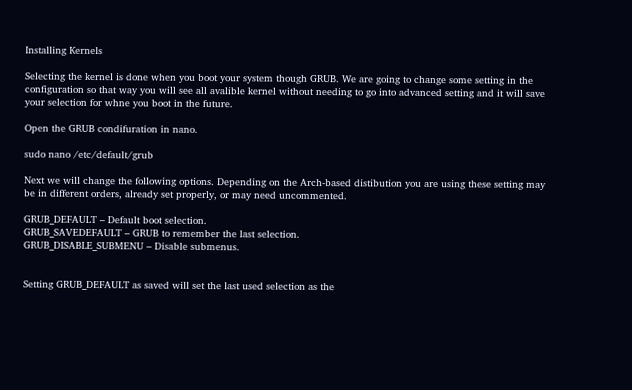Installing Kernels

Selecting the kernel is done when you boot your system though GRUB. We are going to change some setting in the configuration so that way you will see all avalible kernel without needing to go into advanced setting and it will save your selection for whne you boot in the future.

Open the GRUB condifuration in nano.

sudo nano /etc/default/grub

Next we will change the following options. Depending on the Arch-based distibution you are using these setting may be in different orders, already set properly, or may need uncommented.

GRUB_DEFAULT – Default boot selection.
GRUB_SAVEDEFAULT – GRUB to remember the last selection.
GRUB_DISABLE_SUBMENU – Disable submenus.


Setting GRUB_DEFAULT as saved will set the last used selection as the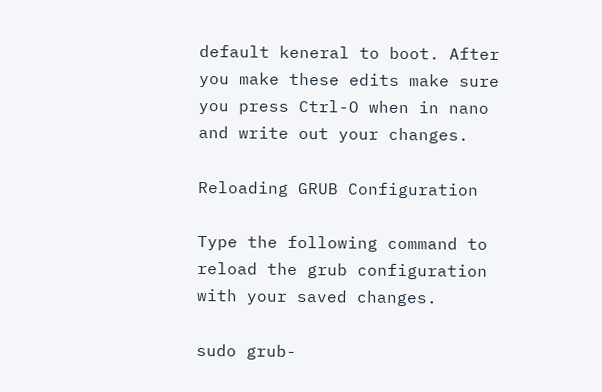default keneral to boot. After you make these edits make sure you press Ctrl-O when in nano and write out your changes.

Reloading GRUB Configuration

Type the following command to reload the grub configuration with your saved changes.

sudo grub-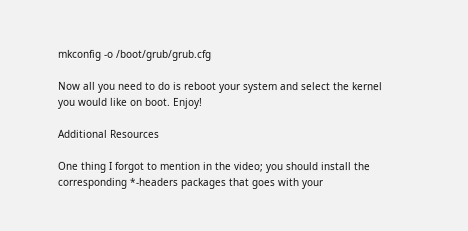mkconfig -o /boot/grub/grub.cfg

Now all you need to do is reboot your system and select the kernel you would like on boot. Enjoy!

Additional Resources

One thing I forgot to mention in the video; you should install the corresponding *-headers packages that goes with your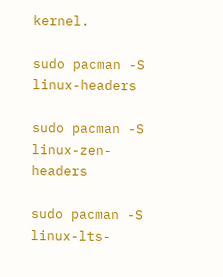kernel.

sudo pacman -S linux-headers

sudo pacman -S linux-zen-headers

sudo pacman -S linux-lts-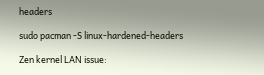headers

sudo pacman -S linux-hardened-headers

Zen kernel LAN issue: